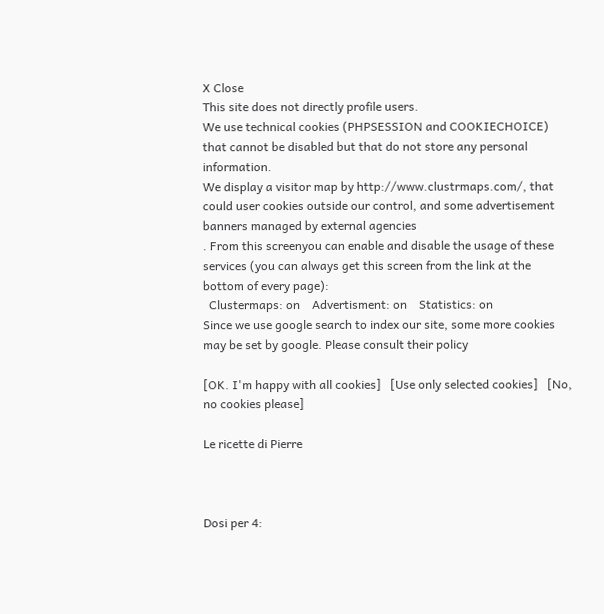X Close
This site does not directly profile users.
We use technical cookies (PHPSESSION and COOKIECHOICE) that cannot be disabled but that do not store any personal information.
We display a visitor map by http://www.clustrmaps.com/, that could user cookies outside our control, and some advertisement banners managed by external agencies
. From this screenyou can enable and disable the usage of these services (you can always get this screen from the link at the bottom of every page):
  Clustermaps: on    Advertisment: on    Statistics: on
Since we use google search to index our site, some more cookies may be set by google. Please consult their policy

[OK. I'm happy with all cookies]   [Use only selected cookies]   [No, no cookies please]

Le ricette di Pierre



Dosi per 4: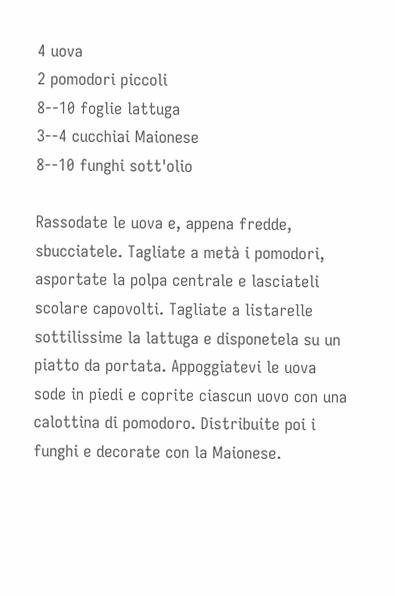4 uova
2 pomodori piccoli
8--10 foglie lattuga
3--4 cucchiai Maionese
8--10 funghi sott'olio

Rassodate le uova e, appena fredde, sbucciatele. Tagliate a metà i pomodori, asportate la polpa centrale e lasciateli scolare capovolti. Tagliate a listarelle sottilissime la lattuga e disponetela su un piatto da portata. Appoggiatevi le uova sode in piedi e coprite ciascun uovo con una calottina di pomodoro. Distribuite poi i funghi e decorate con la Maionese.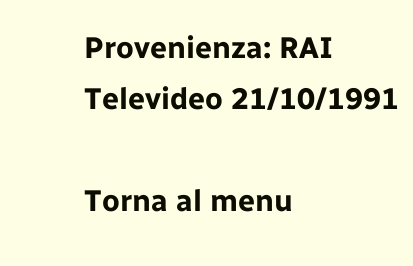Provenienza: RAI Televideo 21/10/1991

Torna al menu